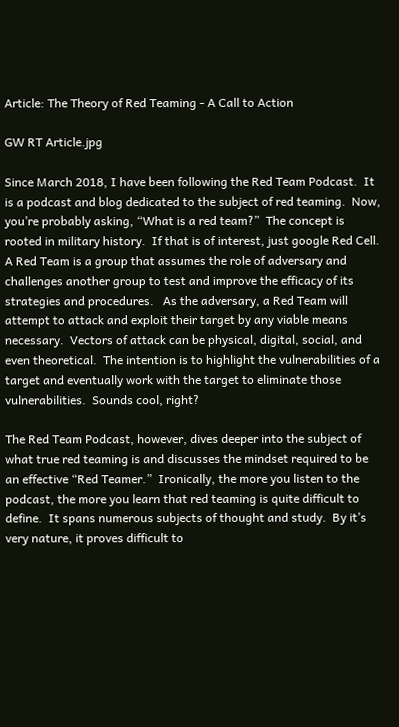Article: The Theory of Red Teaming - A Call to Action

GW RT Article.jpg

Since March 2018, I have been following the Red Team Podcast.  It is a podcast and blog dedicated to the subject of red teaming.  Now, you’re probably asking, “What is a red team?”  The concept is rooted in military history.  If that is of interest, just google Red Cell. A Red Team is a group that assumes the role of adversary and challenges another group to test and improve the efficacy of its strategies and procedures.   As the adversary, a Red Team will attempt to attack and exploit their target by any viable means necessary.  Vectors of attack can be physical, digital, social, and even theoretical.  The intention is to highlight the vulnerabilities of a target and eventually work with the target to eliminate those vulnerabilities.  Sounds cool, right?

The Red Team Podcast, however, dives deeper into the subject of what true red teaming is and discusses the mindset required to be an effective “Red Teamer.”  Ironically, the more you listen to the podcast, the more you learn that red teaming is quite difficult to define.  It spans numerous subjects of thought and study.  By it’s very nature, it proves difficult to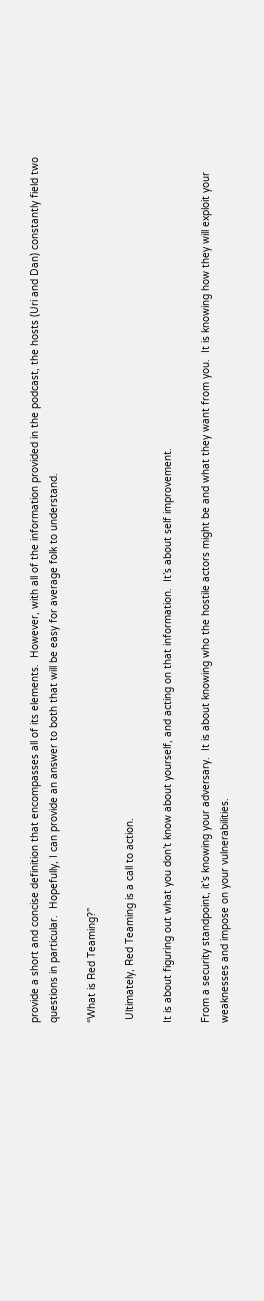provide a short and concise definition that encompasses all of its elements.  However, with all of the information provided in the podcast, the hosts (Uri and Dan) constantly field two questions in particular.  Hopefully, I can provide an answer to both that will be easy for average folk to understand.

“What is Red Teaming?”

 Ultimately, Red Teaming is a call to action.

It is about figuring out what you don’t know about yourself, and acting on that information.  It’s about self improvement.

From a security standpoint, it’s knowing your adversary.  It is about knowing who the hostile actors might be and what they want from you.  It is knowing how they will exploit your weaknesses and impose on your vulnerabilities.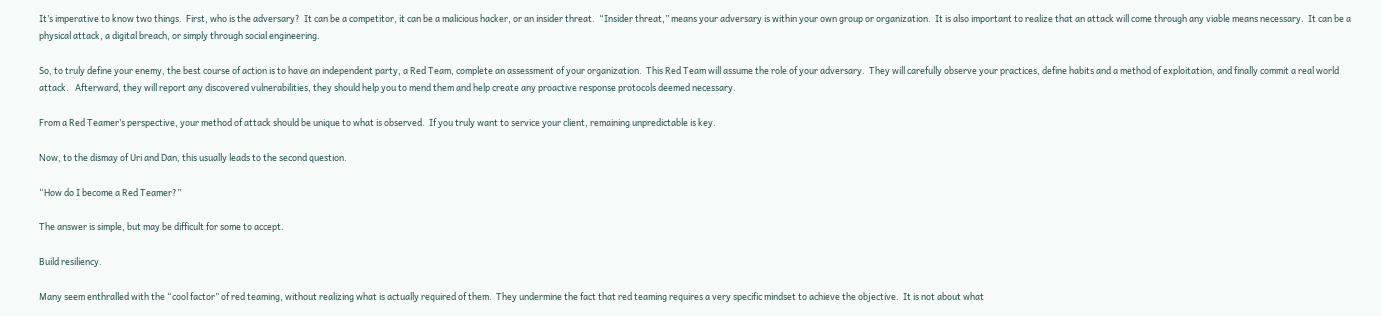It’s imperative to know two things.  First, who is the adversary?  It can be a competitor, it can be a malicious hacker, or an insider threat.  “Insider threat,” means your adversary is within your own group or organization.  It is also important to realize that an attack will come through any viable means necessary.  It can be a physical attack, a digital breach, or simply through social engineering.

So, to truly define your enemy, the best course of action is to have an independent party, a Red Team, complete an assessment of your organization.  This Red Team will assume the role of your adversary.  They will carefully observe your practices, define habits and a method of exploitation, and finally commit a real world attack.   Afterward, they will report any discovered vulnerabilities, they should help you to mend them and help create any proactive response protocols deemed necessary.

From a Red Teamer’s perspective, your method of attack should be unique to what is observed.  If you truly want to service your client, remaining unpredictable is key.

Now, to the dismay of Uri and Dan, this usually leads to the second question.

“How do I become a Red Teamer?”

The answer is simple, but may be difficult for some to accept.

Build resiliency.

Many seem enthralled with the “cool factor” of red teaming, without realizing what is actually required of them.  They undermine the fact that red teaming requires a very specific mindset to achieve the objective.  It is not about what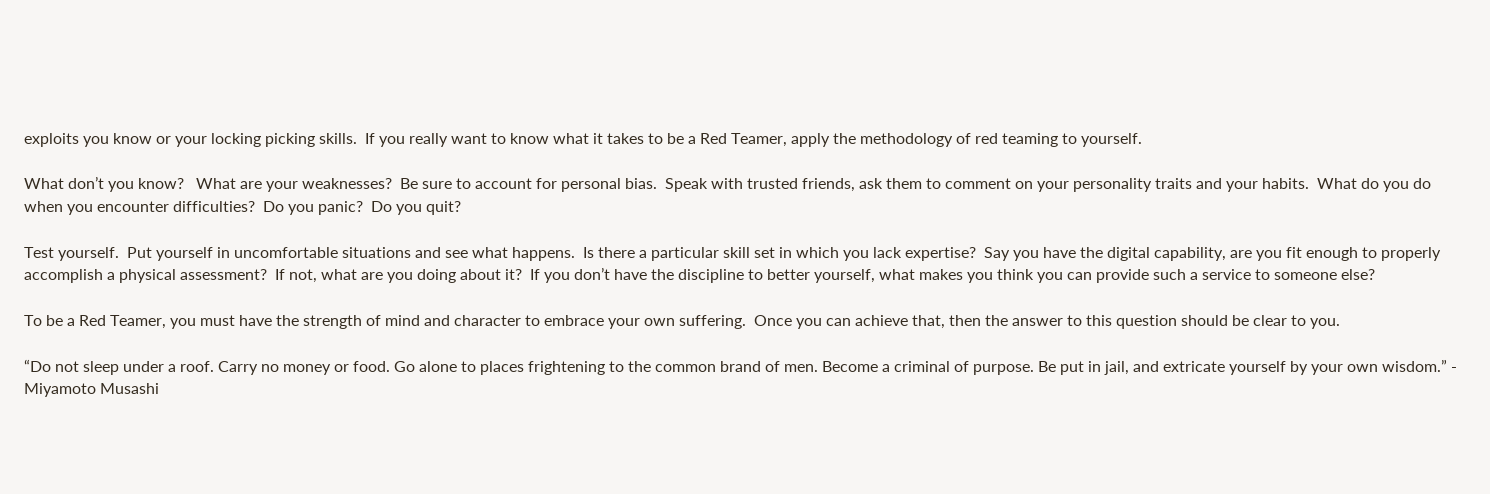exploits you know or your locking picking skills.  If you really want to know what it takes to be a Red Teamer, apply the methodology of red teaming to yourself.

What don’t you know?   What are your weaknesses?  Be sure to account for personal bias.  Speak with trusted friends, ask them to comment on your personality traits and your habits.  What do you do when you encounter difficulties?  Do you panic?  Do you quit?

Test yourself.  Put yourself in uncomfortable situations and see what happens.  Is there a particular skill set in which you lack expertise?  Say you have the digital capability, are you fit enough to properly accomplish a physical assessment?  If not, what are you doing about it?  If you don’t have the discipline to better yourself, what makes you think you can provide such a service to someone else?

To be a Red Teamer, you must have the strength of mind and character to embrace your own suffering.  Once you can achieve that, then the answer to this question should be clear to you.

“Do not sleep under a roof. Carry no money or food. Go alone to places frightening to the common brand of men. Become a criminal of purpose. Be put in jail, and extricate yourself by your own wisdom.” - Miyamoto Musashi